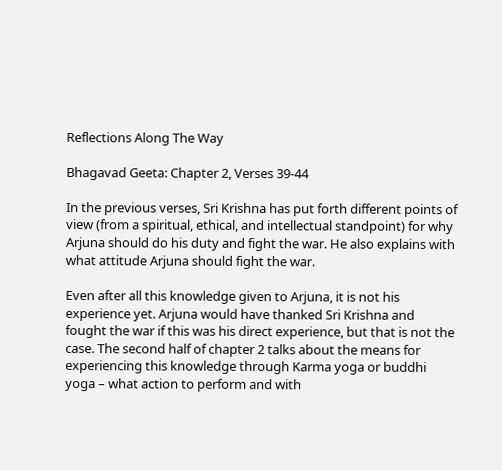Reflections Along The Way

Bhagavad Geeta: Chapter 2, Verses 39-44

In the previous verses, Sri Krishna has put forth different points of view (from a spiritual, ethical, and intellectual standpoint) for why Arjuna should do his duty and fight the war. He also explains with what attitude Arjuna should fight the war.

Even after all this knowledge given to Arjuna, it is not his experience yet. Arjuna would have thanked Sri Krishna and fought the war if this was his direct experience, but that is not the case. The second half of chapter 2 talks about the means for experiencing this knowledge through Karma yoga or buddhi yoga – what action to perform and with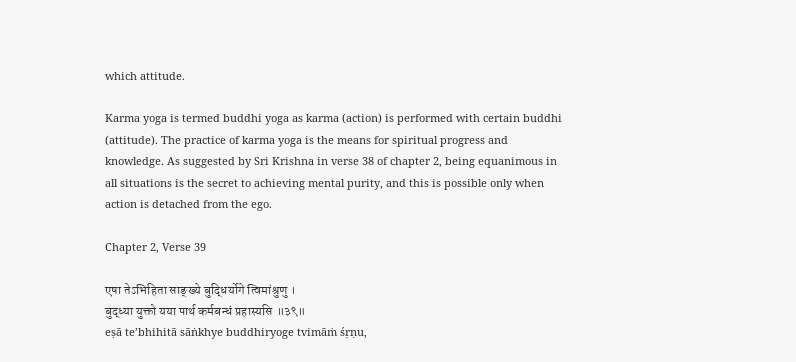which attitude.

Karma yoga is termed buddhi yoga as karma (action) is performed with certain buddhi (attitude). The practice of karma yoga is the means for spiritual progress and knowledge. As suggested by Sri Krishna in verse 38 of chapter 2, being equanimous in all situations is the secret to achieving mental purity, and this is possible only when action is detached from the ego.

Chapter 2, Verse 39

एषा तेऽभिहिता साङ्ख्ये बुद्धिर्योगे त्विमांश्रुणु ।
बुद्ध्या युक्तो यया पार्थ कर्मबन्धं प्रहास्यसि ॥३९॥
eṣā te’bhihitā sāṅkhye buddhiryoge tvimāṁ śṛṇu,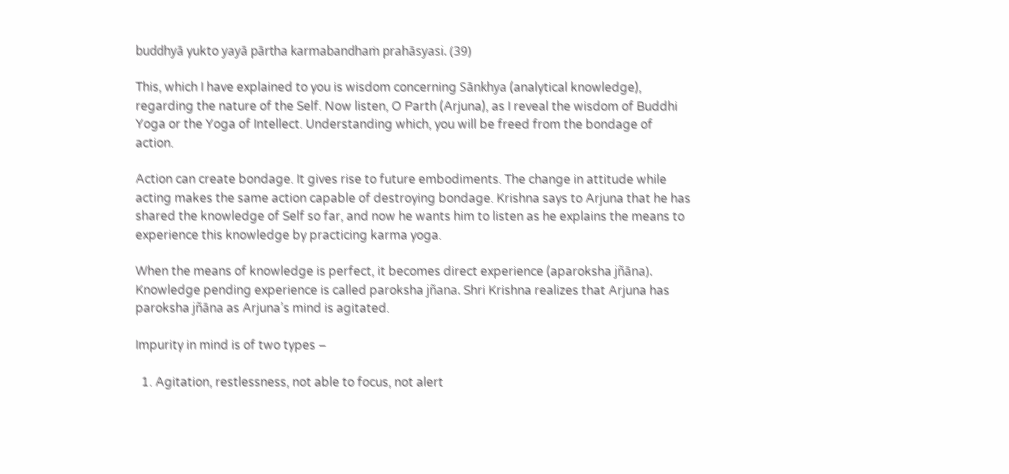buddhyā yukto yayā pārtha karmabandhaṁ prahāsyasi. (39)

This, which I have explained to you is wisdom concerning Sānkhya (analytical knowledge), regarding the nature of the Self. Now listen, O Parth (Arjuna), as I reveal the wisdom of Buddhi Yoga or the Yoga of Intellect. Understanding which, you will be freed from the bondage of action.

Action can create bondage. It gives rise to future embodiments. The change in attitude while acting makes the same action capable of destroying bondage. Krishna says to Arjuna that he has shared the knowledge of Self so far, and now he wants him to listen as he explains the means to experience this knowledge by practicing karma yoga.

When the means of knowledge is perfect, it becomes direct experience (aparoksha jñāna). Knowledge pending experience is called paroksha jñana. Shri Krishna realizes that Arjuna has paroksha jñāna as Arjuna’s mind is agitated.

Impurity in mind is of two types –

  1. Agitation, restlessness, not able to focus, not alert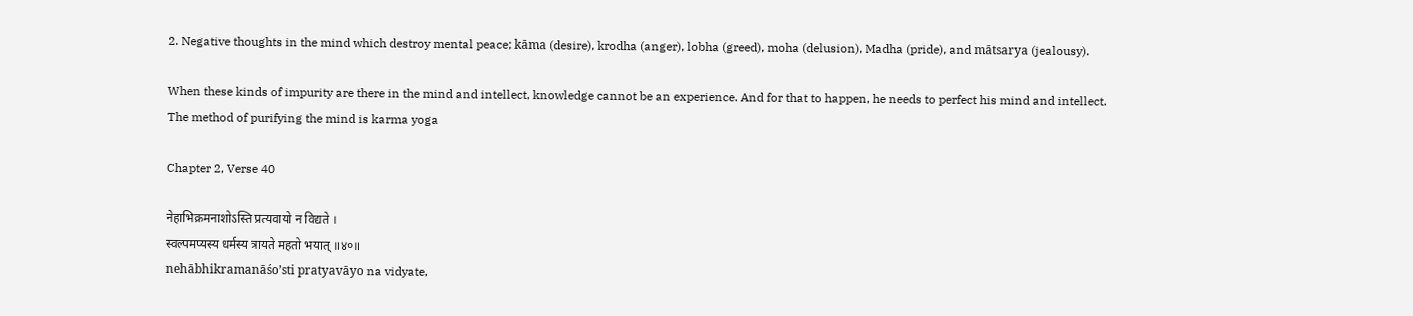2. Negative thoughts in the mind which destroy mental peace; kāma (desire), krodha (anger), lobha (greed), moha (delusion), Madha (pride), and mātsarya (jealousy).

When these kinds of impurity are there in the mind and intellect, knowledge cannot be an experience. And for that to happen, he needs to perfect his mind and intellect. The method of purifying the mind is karma yoga

Chapter 2, Verse 40

नेहाभिक्रमनाशोऽस्ति प्रत्यवायो न विद्यते ।
स्वल्पमप्यस्य धर्मस्य त्रायते महतो भयात् ॥४०॥
nehābhikramanāśo’sti pratyavāyo na vidyate,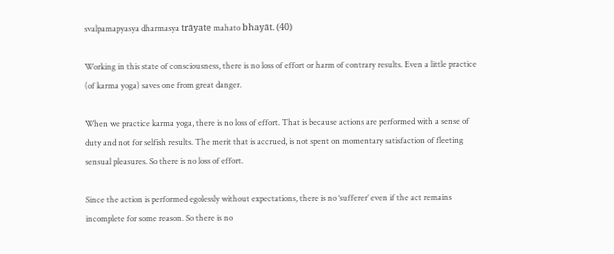svalpamapyasya dharmasya trāyate mahato bhayāt. (40)

Working in this state of consciousness, there is no loss of effort or harm of contrary results. Even a little practice (of karma yoga) saves one from great danger.

When we practice karma yoga, there is no loss of effort. That is because actions are performed with a sense of duty and not for selfish results. The merit that is accrued, is not spent on momentary satisfaction of fleeting sensual pleasures. So there is no loss of effort.

Since the action is performed egolessly without expectations, there is no ‘sufferer’ even if the act remains incomplete for some reason. So there is no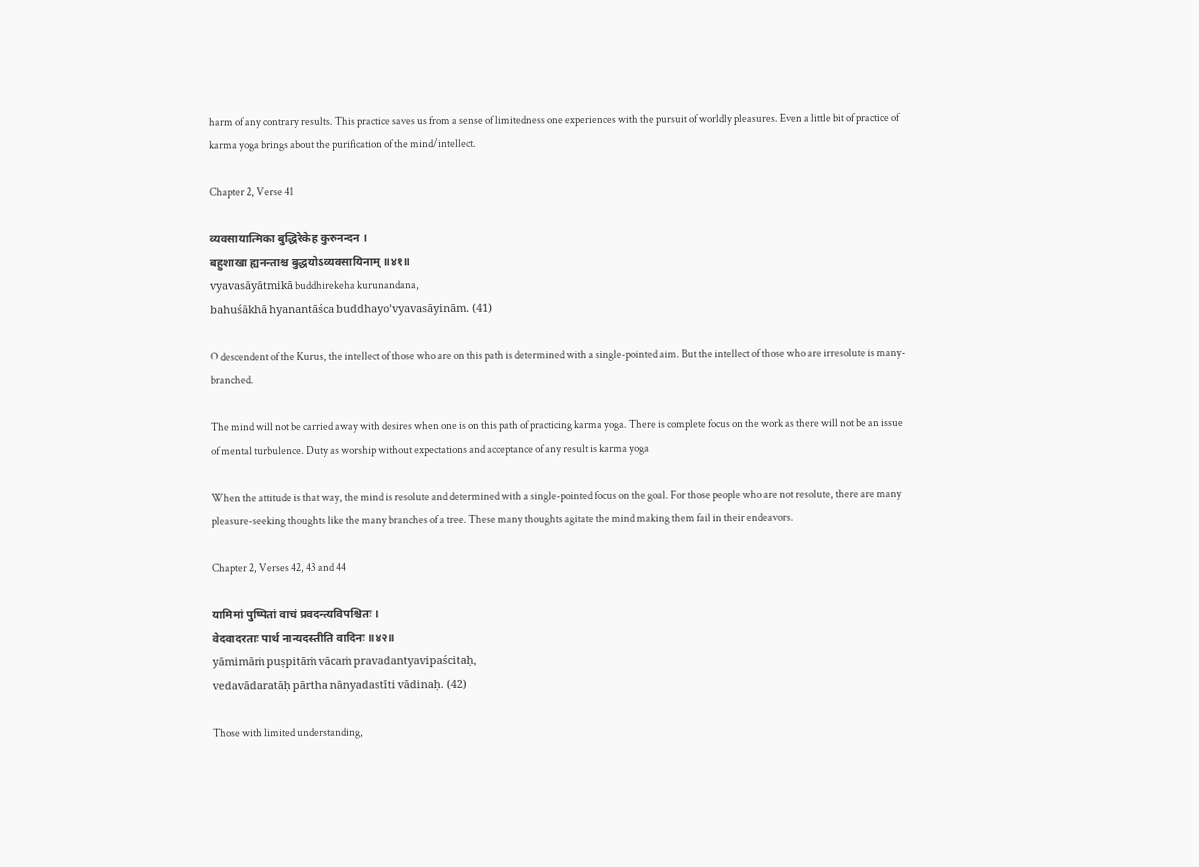harm of any contrary results. This practice saves us from a sense of limitedness one experiences with the pursuit of worldly pleasures. Even a little bit of practice of karma yoga brings about the purification of the mind/intellect.

Chapter 2, Verse 41

व्यवसायात्मिका बुद्धिरेकेह कुरुनन्दन ।
बहुशाखा ह्यनन्ताश्च बुद्धयोऽव्यवसायिनाम् ॥४१॥
vyavasāyātmikā buddhirekeha kurunandana,
bahuśākhā hyanantāśca buddhayo’vyavasāyinām. (41)

O descendent of the Kurus, the intellect of those who are on this path is determined with a single-pointed aim. But the intellect of those who are irresolute is many-branched.

The mind will not be carried away with desires when one is on this path of practicing karma yoga. There is complete focus on the work as there will not be an issue of mental turbulence. Duty as worship without expectations and acceptance of any result is karma yoga

When the attitude is that way, the mind is resolute and determined with a single-pointed focus on the goal. For those people who are not resolute, there are many pleasure-seeking thoughts like the many branches of a tree. These many thoughts agitate the mind making them fail in their endeavors.

Chapter 2, Verses 42, 43 and 44

यामिमां पुष्पितां वाचं प्रवदन्त्यविपश्चितः ।
वेदवादरताः पार्थ नान्यदस्तीति वादिनः ॥४२॥
yāmimāṁ puṣpitāṁ vācaṁ pravadantyavipaścitaḥ,
vedavādaratāḥ pārtha nānyadastīti vādinaḥ. (42)

Those with limited understanding,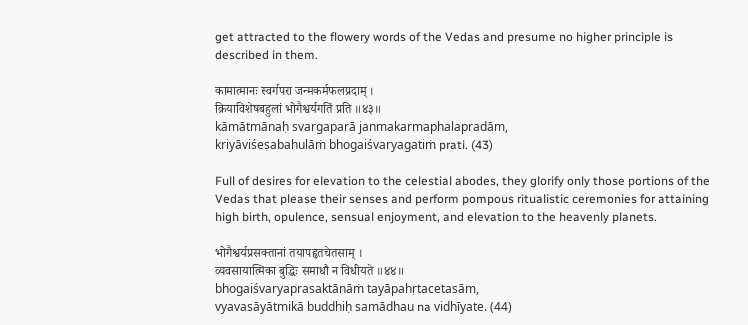get attracted to the flowery words of the Vedas and presume no higher principle is described in them.

कामात्मानः स्वर्गपरा जन्मकर्मफलप्रदाम् ।
क्रियाविशेषबहुलां भोगैश्वर्यगतिं प्रति ॥४३॥
kāmātmānaḥ svargaparā janmakarmaphalapradām,
kriyāviśeṣabahulāṁ bhogaiśvaryagatiṁ prati. (43)

Full of desires for elevation to the celestial abodes, they glorify only those portions of the Vedas that please their senses and perform pompous ritualistic ceremonies for attaining high birth, opulence, sensual enjoyment, and elevation to the heavenly planets.

भोगैश्वर्यप्रसक्तानां तयापहृतचेतसाम् ।
व्यवसायात्मिका बुद्धिः समाधौ न विधीयते ॥४४॥
bhogaiśvaryaprasaktānāṁ tayāpahṛtacetasām,
vyavasāyātmikā buddhiḥ samādhau na vidhīyate. (44)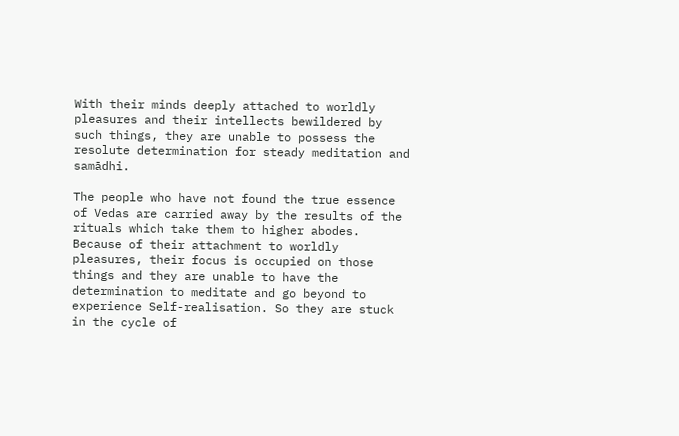With their minds deeply attached to worldly pleasures and their intellects bewildered by such things, they are unable to possess the resolute determination for steady meditation and samādhi.

The people who have not found the true essence of Vedas are carried away by the results of the rituals which take them to higher abodes. Because of their attachment to worldly pleasures, their focus is occupied on those things and they are unable to have the determination to meditate and go beyond to experience Self-realisation. So they are stuck in the cycle of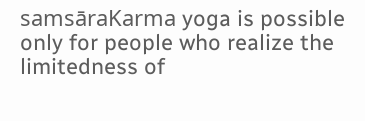samsāraKarma yoga is possible only for people who realize the limitedness of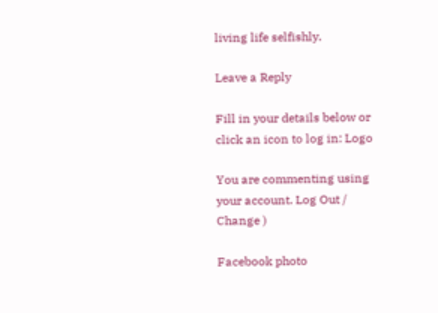living life selfishly.

Leave a Reply

Fill in your details below or click an icon to log in: Logo

You are commenting using your account. Log Out /  Change )

Facebook photo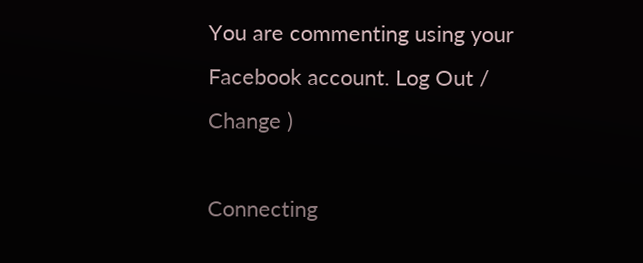You are commenting using your Facebook account. Log Out /  Change )

Connecting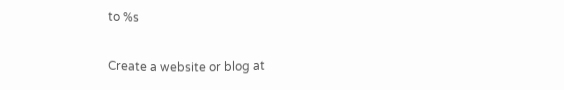to %s

Create a website or blog at